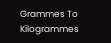Grammes To Kilogrammes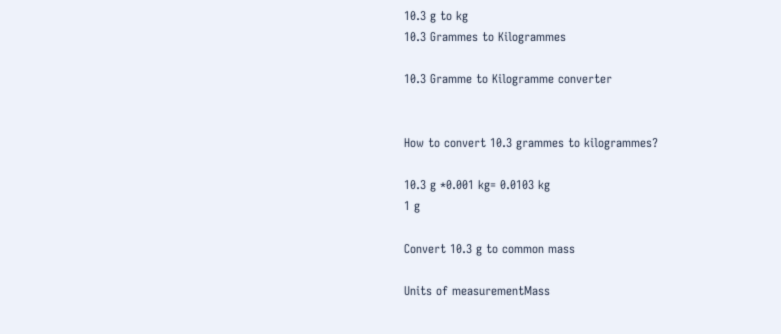10.3 g to kg
10.3 Grammes to Kilogrammes

10.3 Gramme to Kilogramme converter


How to convert 10.3 grammes to kilogrammes?

10.3 g *0.001 kg= 0.0103 kg
1 g

Convert 10.3 g to common mass

Units of measurementMass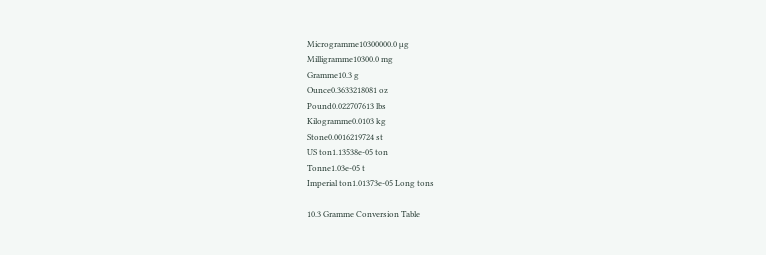Microgramme10300000.0 µg
Milligramme10300.0 mg
Gramme10.3 g
Ounce0.3633218081 oz
Pound0.022707613 lbs
Kilogramme0.0103 kg
Stone0.0016219724 st
US ton1.13538e-05 ton
Tonne1.03e-05 t
Imperial ton1.01373e-05 Long tons

10.3 Gramme Conversion Table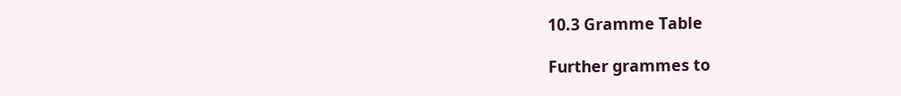10.3 Gramme Table

Further grammes to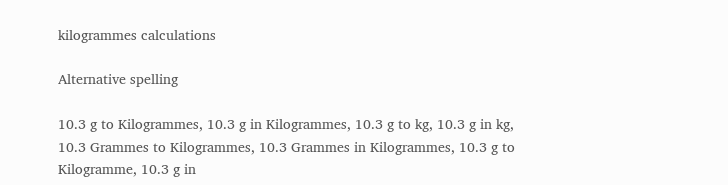kilogrammes calculations

Alternative spelling

10.3 g to Kilogrammes, 10.3 g in Kilogrammes, 10.3 g to kg, 10.3 g in kg, 10.3 Grammes to Kilogrammes, 10.3 Grammes in Kilogrammes, 10.3 g to Kilogramme, 10.3 g in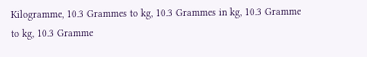Kilogramme, 10.3 Grammes to kg, 10.3 Grammes in kg, 10.3 Gramme to kg, 10.3 Gramme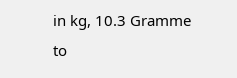in kg, 10.3 Gramme to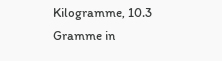Kilogramme, 10.3 Gramme in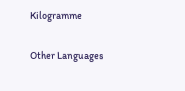Kilogramme

Other Languages